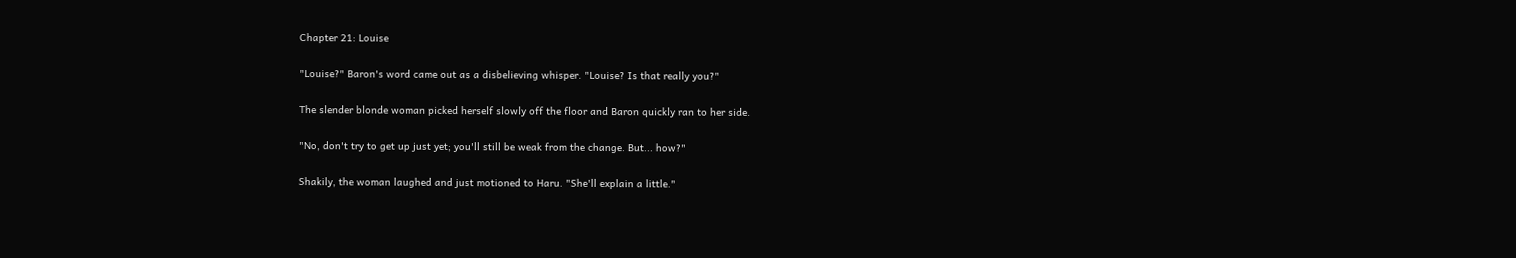Chapter 21: Louise

"Louise?" Baron's word came out as a disbelieving whisper. "Louise? Is that really you?"

The slender blonde woman picked herself slowly off the floor and Baron quickly ran to her side.

"No, don't try to get up just yet; you'll still be weak from the change. But... how?"

Shakily, the woman laughed and just motioned to Haru. "She'll explain a little."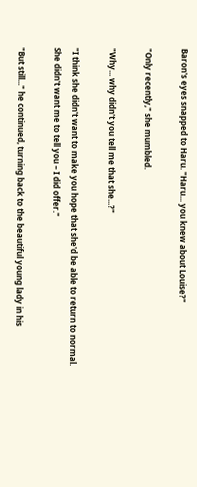Baron's eyes snapped to Haru. "Haru... you knew about Louise?"

"Only recently," she mumbled.

"Why... why didn't you tell me that she...?"

"I think she didn't want to make you hope that she'd be able to return to normal. She didn't want me to tell you – I did offer."

"But still..." he continued, turning back to the beautiful young lady in his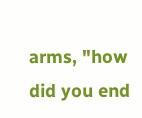arms, "how did you end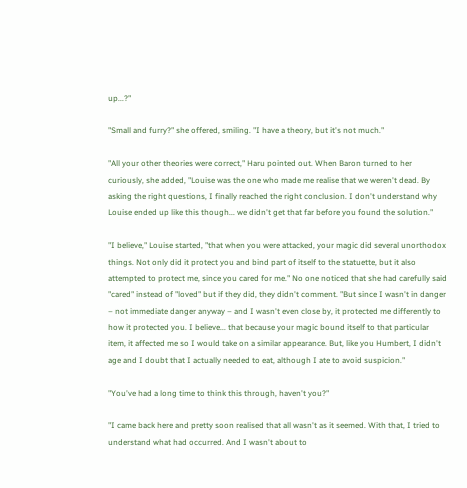up...?"

"Small and furry?" she offered, smiling. "I have a theory, but it's not much."

"All your other theories were correct," Haru pointed out. When Baron turned to her curiously, she added, "Louise was the one who made me realise that we weren't dead. By asking the right questions, I finally reached the right conclusion. I don't understand why Louise ended up like this though... we didn't get that far before you found the solution."

"I believe," Louise started, "that when you were attacked, your magic did several unorthodox things. Not only did it protect you and bind part of itself to the statuette, but it also attempted to protect me, since you cared for me." No one noticed that she had carefully said "cared" instead of "loved" but if they did, they didn't comment. "But since I wasn't in danger – not immediate danger anyway – and I wasn't even close by, it protected me differently to how it protected you. I believe... that because your magic bound itself to that particular item, it affected me so I would take on a similar appearance. But, like you Humbert, I didn't age and I doubt that I actually needed to eat, although I ate to avoid suspicion."

"You've had a long time to think this through, haven't you?"

"I came back here and pretty soon realised that all wasn't as it seemed. With that, I tried to understand what had occurred. And I wasn't about to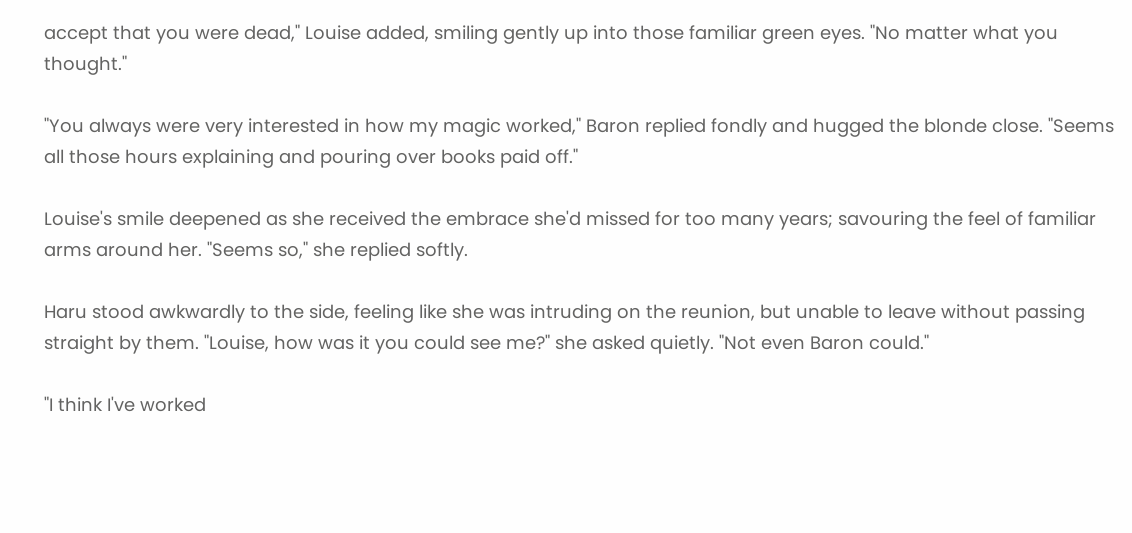accept that you were dead," Louise added, smiling gently up into those familiar green eyes. "No matter what you thought."

"You always were very interested in how my magic worked," Baron replied fondly and hugged the blonde close. "Seems all those hours explaining and pouring over books paid off."

Louise's smile deepened as she received the embrace she'd missed for too many years; savouring the feel of familiar arms around her. "Seems so," she replied softly.

Haru stood awkwardly to the side, feeling like she was intruding on the reunion, but unable to leave without passing straight by them. "Louise, how was it you could see me?" she asked quietly. "Not even Baron could."

"I think I've worked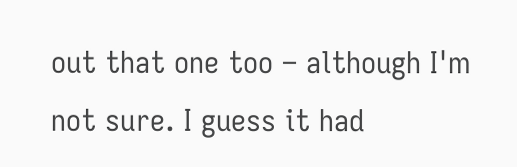out that one too – although I'm not sure. I guess it had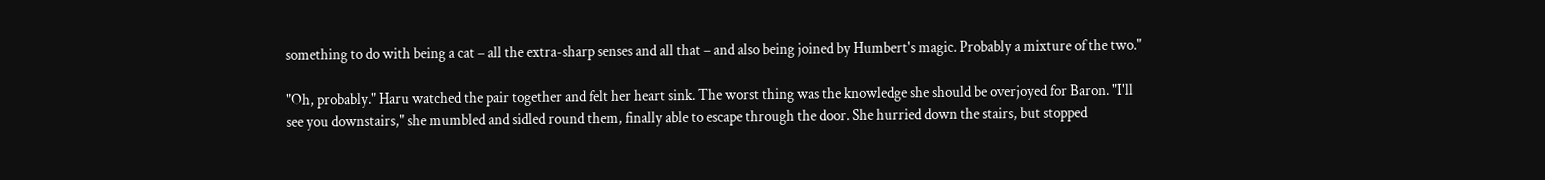something to do with being a cat – all the extra-sharp senses and all that – and also being joined by Humbert's magic. Probably a mixture of the two."

"Oh, probably." Haru watched the pair together and felt her heart sink. The worst thing was the knowledge she should be overjoyed for Baron. "I'll see you downstairs," she mumbled and sidled round them, finally able to escape through the door. She hurried down the stairs, but stopped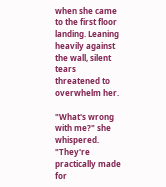when she came to the first floor landing. Leaning heavily against the wall, silent tears threatened to overwhelm her.

"What's wrong with me?" she whispered. "They're practically made for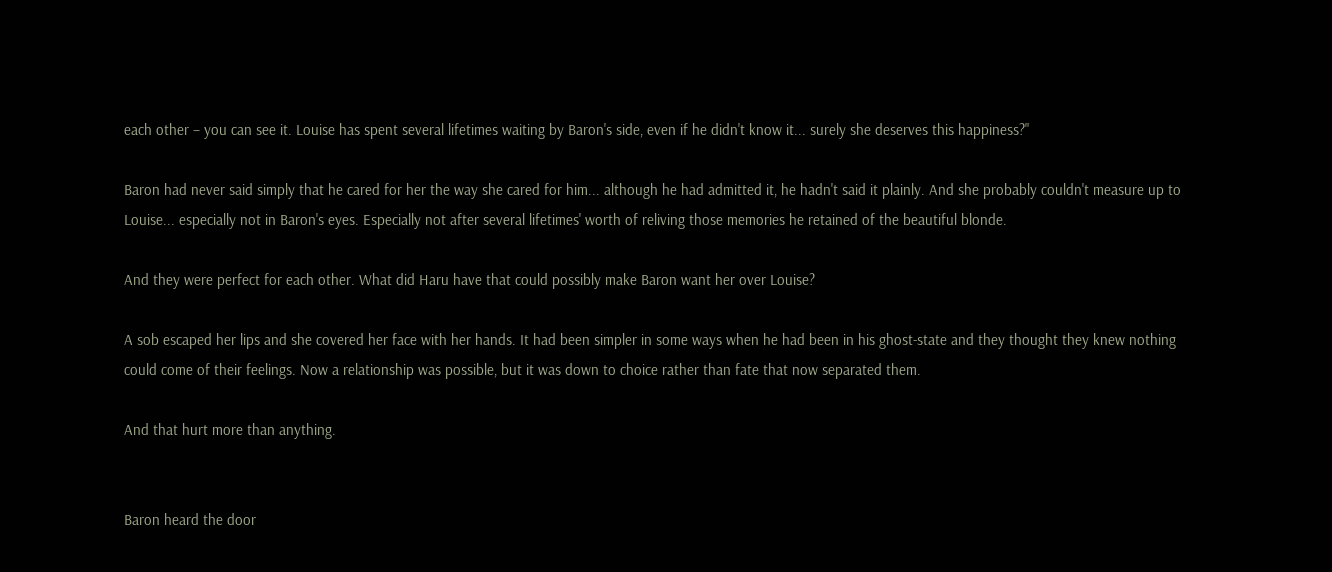each other – you can see it. Louise has spent several lifetimes waiting by Baron's side, even if he didn't know it... surely she deserves this happiness?"

Baron had never said simply that he cared for her the way she cared for him... although he had admitted it, he hadn't said it plainly. And she probably couldn't measure up to Louise... especially not in Baron's eyes. Especially not after several lifetimes' worth of reliving those memories he retained of the beautiful blonde.

And they were perfect for each other. What did Haru have that could possibly make Baron want her over Louise?

A sob escaped her lips and she covered her face with her hands. It had been simpler in some ways when he had been in his ghost-state and they thought they knew nothing could come of their feelings. Now a relationship was possible, but it was down to choice rather than fate that now separated them.

And that hurt more than anything.


Baron heard the door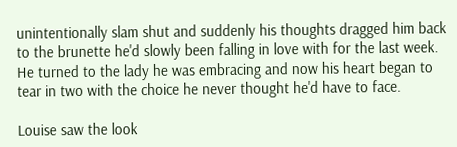unintentionally slam shut and suddenly his thoughts dragged him back to the brunette he'd slowly been falling in love with for the last week. He turned to the lady he was embracing and now his heart began to tear in two with the choice he never thought he'd have to face.

Louise saw the look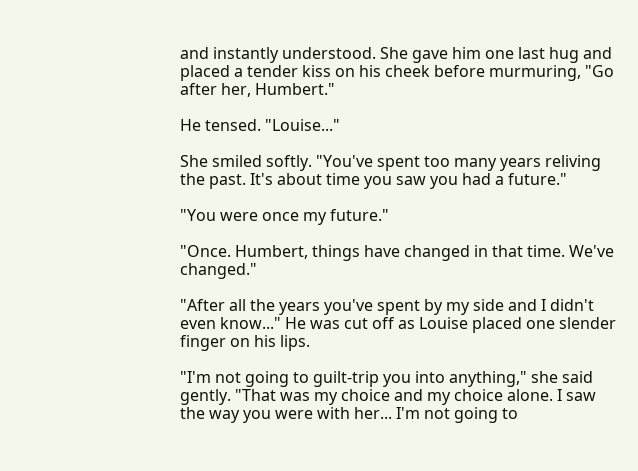and instantly understood. She gave him one last hug and placed a tender kiss on his cheek before murmuring, "Go after her, Humbert."

He tensed. "Louise..."

She smiled softly. "You've spent too many years reliving the past. It's about time you saw you had a future."

"You were once my future."

"Once. Humbert, things have changed in that time. We've changed."

"After all the years you've spent by my side and I didn't even know..." He was cut off as Louise placed one slender finger on his lips.

"I'm not going to guilt-trip you into anything," she said gently. "That was my choice and my choice alone. I saw the way you were with her... I'm not going to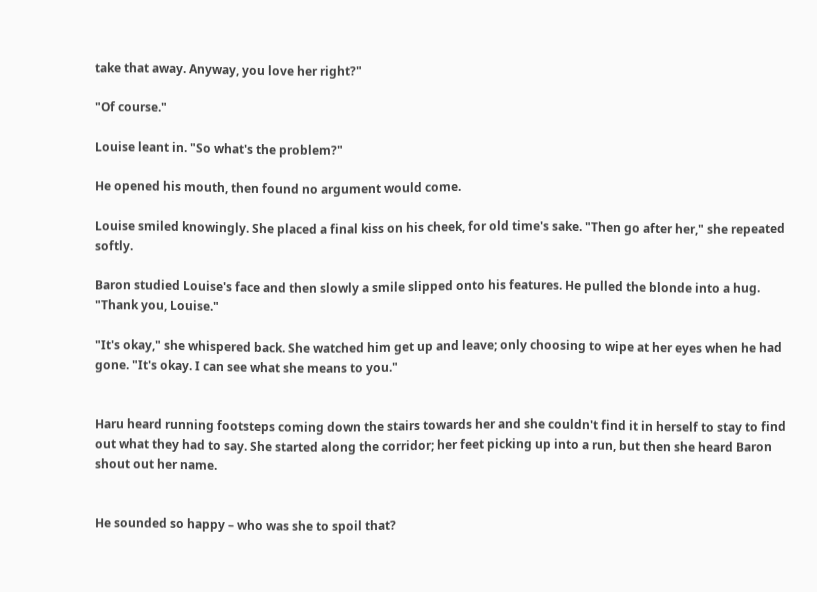take that away. Anyway, you love her right?"

"Of course."

Louise leant in. "So what's the problem?"

He opened his mouth, then found no argument would come.

Louise smiled knowingly. She placed a final kiss on his cheek, for old time's sake. "Then go after her," she repeated softly.

Baron studied Louise's face and then slowly a smile slipped onto his features. He pulled the blonde into a hug. "Thank you, Louise."

"It's okay," she whispered back. She watched him get up and leave; only choosing to wipe at her eyes when he had gone. "It's okay. I can see what she means to you."


Haru heard running footsteps coming down the stairs towards her and she couldn't find it in herself to stay to find out what they had to say. She started along the corridor; her feet picking up into a run, but then she heard Baron shout out her name.


He sounded so happy – who was she to spoil that?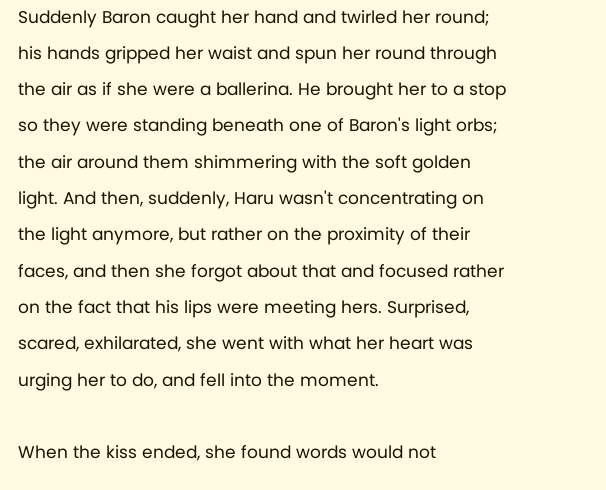Suddenly Baron caught her hand and twirled her round; his hands gripped her waist and spun her round through the air as if she were a ballerina. He brought her to a stop so they were standing beneath one of Baron's light orbs; the air around them shimmering with the soft golden light. And then, suddenly, Haru wasn't concentrating on the light anymore, but rather on the proximity of their faces, and then she forgot about that and focused rather on the fact that his lips were meeting hers. Surprised, scared, exhilarated, she went with what her heart was urging her to do, and fell into the moment.

When the kiss ended, she found words would not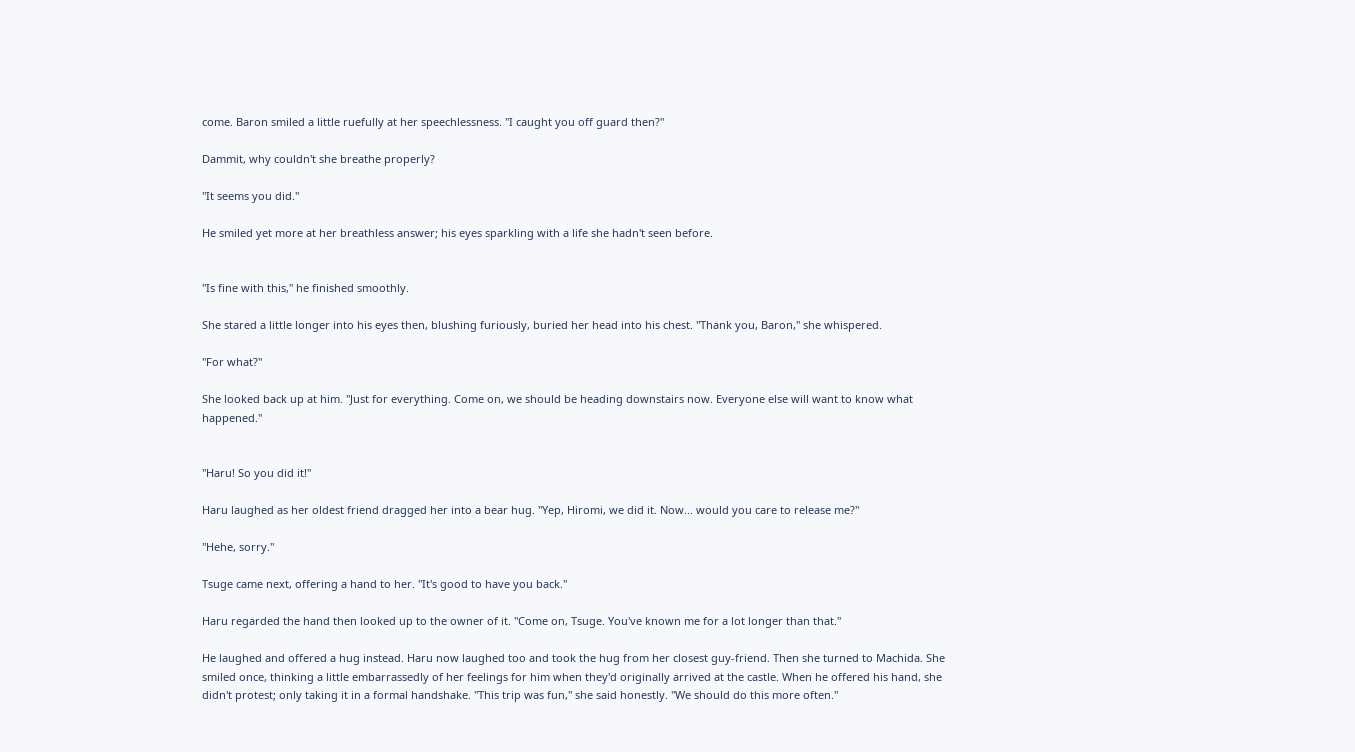come. Baron smiled a little ruefully at her speechlessness. "I caught you off guard then?"

Dammit, why couldn't she breathe properly?

"It seems you did."

He smiled yet more at her breathless answer; his eyes sparkling with a life she hadn't seen before.


"Is fine with this," he finished smoothly.

She stared a little longer into his eyes then, blushing furiously, buried her head into his chest. "Thank you, Baron," she whispered.

"For what?"

She looked back up at him. "Just for everything. Come on, we should be heading downstairs now. Everyone else will want to know what happened."


"Haru! So you did it!"

Haru laughed as her oldest friend dragged her into a bear hug. "Yep, Hiromi, we did it. Now... would you care to release me?"

"Hehe, sorry."

Tsuge came next, offering a hand to her. "It's good to have you back."

Haru regarded the hand then looked up to the owner of it. "Come on, Tsuge. You've known me for a lot longer than that."

He laughed and offered a hug instead. Haru now laughed too and took the hug from her closest guy-friend. Then she turned to Machida. She smiled once, thinking a little embarrassedly of her feelings for him when they'd originally arrived at the castle. When he offered his hand, she didn't protest; only taking it in a formal handshake. "This trip was fun," she said honestly. "We should do this more often."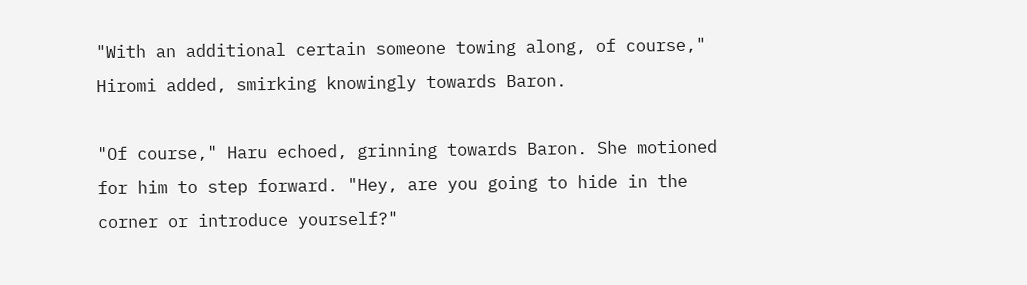"With an additional certain someone towing along, of course," Hiromi added, smirking knowingly towards Baron.

"Of course," Haru echoed, grinning towards Baron. She motioned for him to step forward. "Hey, are you going to hide in the corner or introduce yourself?"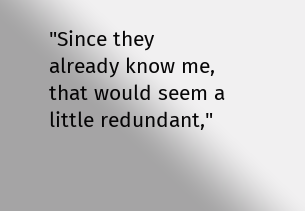"Since they already know me, that would seem a little redundant,"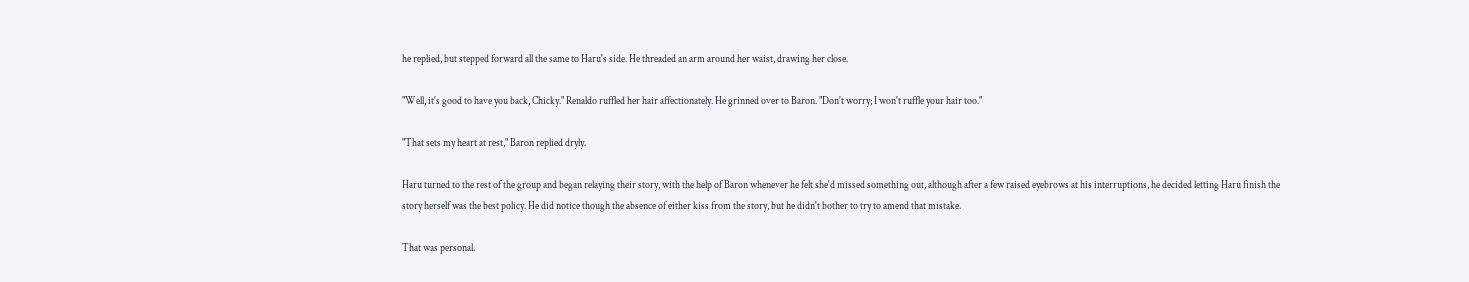he replied, but stepped forward all the same to Haru's side. He threaded an arm around her waist, drawing her close.

"Well, it's good to have you back, Chicky." Renaldo ruffled her hair affectionately. He grinned over to Baron. "Don't worry; I won't ruffle your hair too."

"That sets my heart at rest," Baron replied dryly.

Haru turned to the rest of the group and began relaying their story, with the help of Baron whenever he felt she'd missed something out, although after a few raised eyebrows at his interruptions, he decided letting Haru finish the story herself was the best policy. He did notice though the absence of either kiss from the story, but he didn't bother to try to amend that mistake.

That was personal.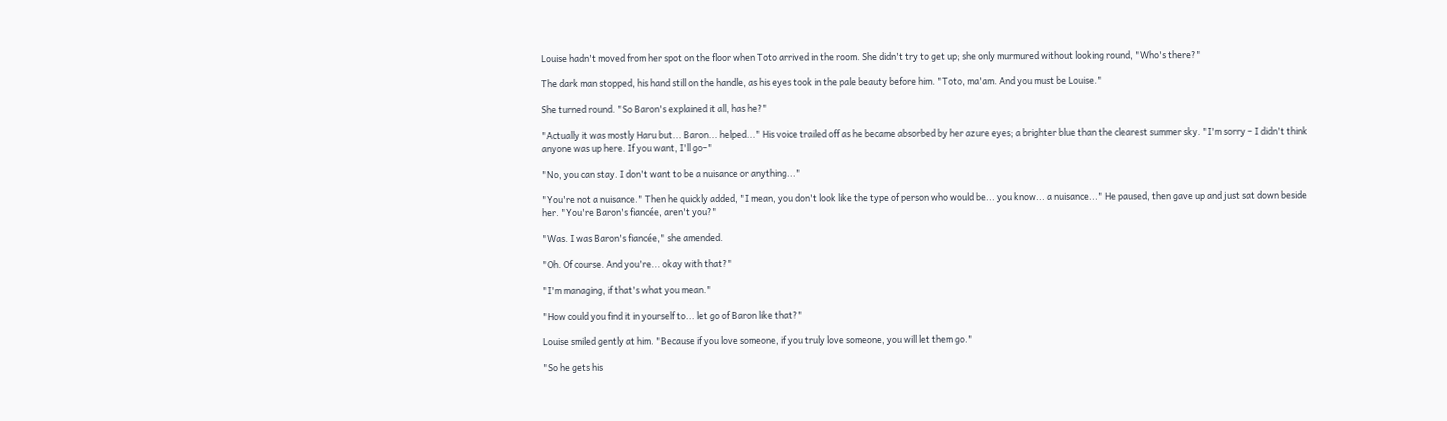Louise hadn't moved from her spot on the floor when Toto arrived in the room. She didn't try to get up; she only murmured without looking round, "Who's there?"

The dark man stopped, his hand still on the handle, as his eyes took in the pale beauty before him. "Toto, ma'am. And you must be Louise."

She turned round. "So Baron's explained it all, has he?"

"Actually it was mostly Haru but... Baron... helped..." His voice trailed off as he became absorbed by her azure eyes; a brighter blue than the clearest summer sky. "I'm sorry – I didn't think anyone was up here. If you want, I'll go–"

"No, you can stay. I don't want to be a nuisance or anything..."

"You're not a nuisance." Then he quickly added, "I mean, you don't look like the type of person who would be... you know... a nuisance..." He paused, then gave up and just sat down beside her. "You're Baron's fiancée, aren't you?"

"Was. I was Baron's fiancée," she amended.

"Oh. Of course. And you're... okay with that?"

"I'm managing, if that's what you mean."

"How could you find it in yourself to... let go of Baron like that?"

Louise smiled gently at him. "Because if you love someone, if you truly love someone, you will let them go."

"So he gets his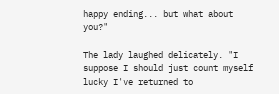happy ending... but what about you?"

The lady laughed delicately. "I suppose I should just count myself lucky I've returned to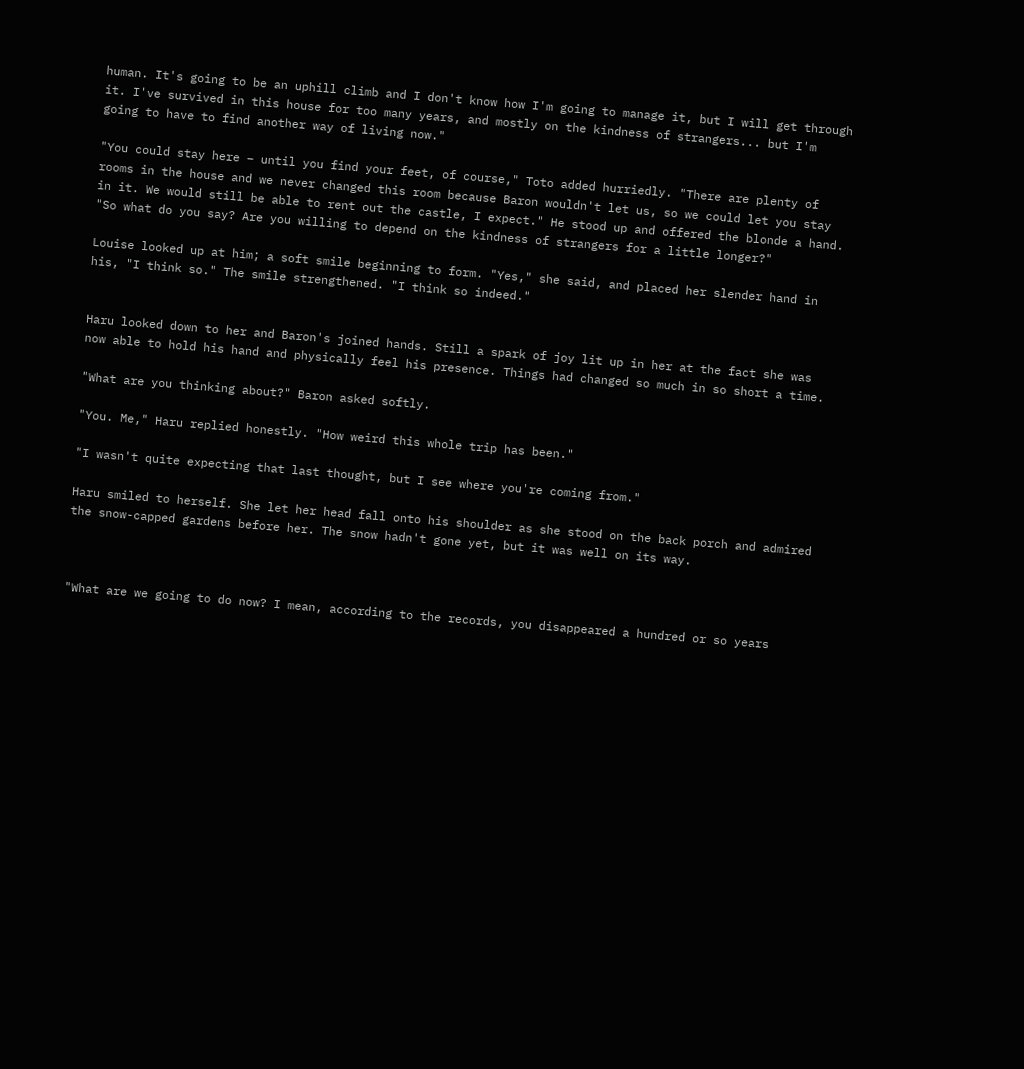human. It's going to be an uphill climb and I don't know how I'm going to manage it, but I will get through it. I've survived in this house for too many years, and mostly on the kindness of strangers... but I'm going to have to find another way of living now."

"You could stay here – until you find your feet, of course," Toto added hurriedly. "There are plenty of rooms in the house and we never changed this room because Baron wouldn't let us, so we could let you stay in it. We would still be able to rent out the castle, I expect." He stood up and offered the blonde a hand. "So what do you say? Are you willing to depend on the kindness of strangers for a little longer?"

Louise looked up at him; a soft smile beginning to form. "Yes," she said, and placed her slender hand in his, "I think so." The smile strengthened. "I think so indeed."


Haru looked down to her and Baron's joined hands. Still a spark of joy lit up in her at the fact she was now able to hold his hand and physically feel his presence. Things had changed so much in so short a time.

"What are you thinking about?" Baron asked softly.

"You. Me," Haru replied honestly. "How weird this whole trip has been."

"I wasn't quite expecting that last thought, but I see where you're coming from."

Haru smiled to herself. She let her head fall onto his shoulder as she stood on the back porch and admired the snow-capped gardens before her. The snow hadn't gone yet, but it was well on its way.



"What are we going to do now? I mean, according to the records, you disappeared a hundred or so years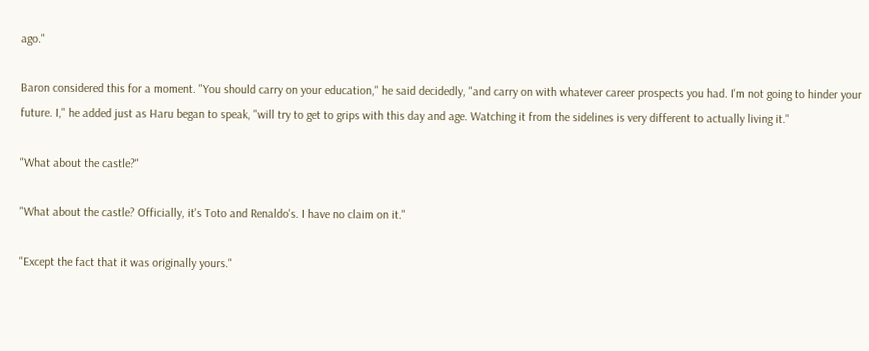ago."

Baron considered this for a moment. "You should carry on your education," he said decidedly, "and carry on with whatever career prospects you had. I'm not going to hinder your future. I," he added just as Haru began to speak, "will try to get to grips with this day and age. Watching it from the sidelines is very different to actually living it."

"What about the castle?"

"What about the castle? Officially, it's Toto and Renaldo's. I have no claim on it."

"Except the fact that it was originally yours."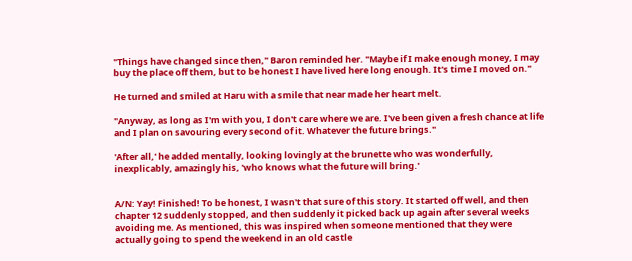"Things have changed since then," Baron reminded her. "Maybe if I make enough money, I may buy the place off them, but to be honest I have lived here long enough. It's time I moved on."

He turned and smiled at Haru with a smile that near made her heart melt.

"Anyway, as long as I'm with you, I don't care where we are. I've been given a fresh chance at life and I plan on savouring every second of it. Whatever the future brings."

'After all,' he added mentally, looking lovingly at the brunette who was wonderfully, inexplicably, amazingly his, 'who knows what the future will bring.'


A/N: Yay! Finished! To be honest, I wasn't that sure of this story. It started off well, and then chapter 12 suddenly stopped, and then suddenly it picked back up again after several weeks avoiding me. As mentioned, this was inspired when someone mentioned that they were actually going to spend the weekend in an old castle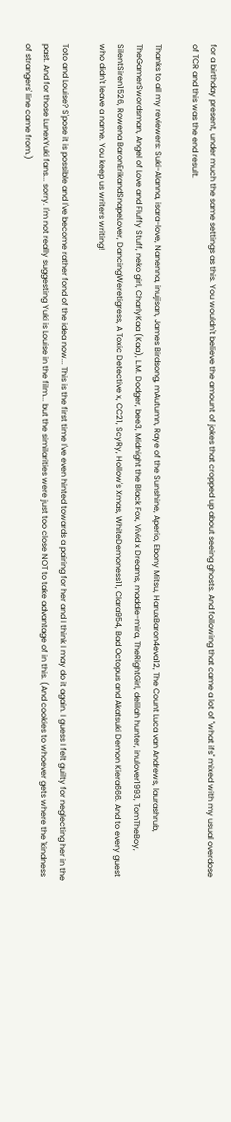for a birthday present, under much the same settings as this. You wouldn't believe the amount of jokes that cropped up about seeing ghosts. And following that came a lot of "what ifs" mixed with my usual overdose of TCR and this was the end result.

Thanks to all my reviewers: Suki-Alanna, isara-love, Nanenna, inujisan, James Birdsong, mAutumn, Raye of the Sunshine, Aperio, Ebony Mitsu, HaruxBaron4eva12, The Count Luca van Andrews, laurashrub, TheGamerSwordsman, Angel of Love and Fluffy Stuff, neko girl, CharlyKaa (Kaa), L.M. Dodger, bee3, Midnight the Black Fox, Vivid x Dreams, maddie-mira, TheRightGirl, delilah hunter, inulover1993, TomTheBoy, SilentSiren1526, Rowena BaronErikandSnapeLover, DancingWeretigress, A Toxic Detective x, CC21, ScyRy, Hollow's Xmas, WhiteDemoness11, Clara954, Bad Octopus and Akatsuki Demon Kiera666. And to every guest who didn't leave a name. You keep us writers writing!

Toto and Louise? S'pose it is possible and I've become rather fond of the idea now... This is the first time I've even hinted towards a pairing for her and I think I may do it again. I guess I felt guilty for neglecting her in the past. And for those LunexYuki fans... sorry. I'm not really suggesting Yuki is Louise in the film... but the similarities were just too close NOT to take advantage of in this. (And cookies to whoever gets where the 'kindness of strangers' line came from.)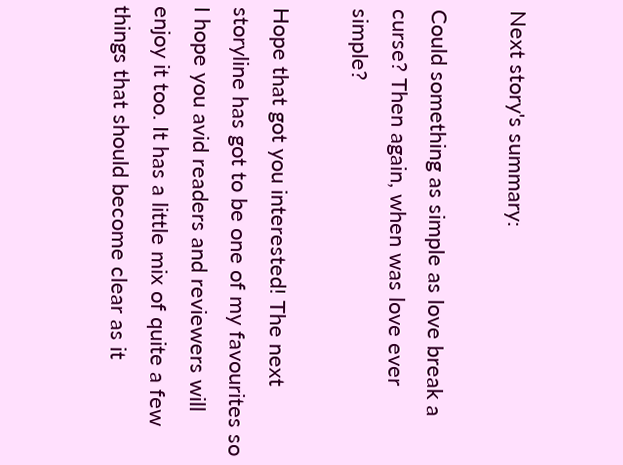Next story's summary:

Could something as simple as love break a curse? Then again, when was love ever simple?

Hope that got you interested! The next storyline has got to be one of my favourites so I hope you avid readers and reviewers will enjoy it too. It has a little mix of quite a few things that should become clear as it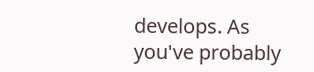develops. As you've probably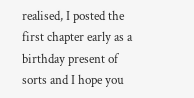realised, I posted the first chapter early as a birthday present of sorts and I hope you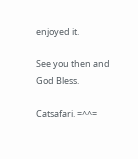enjoyed it.

See you then and God Bless.

Catsafari. =^^=